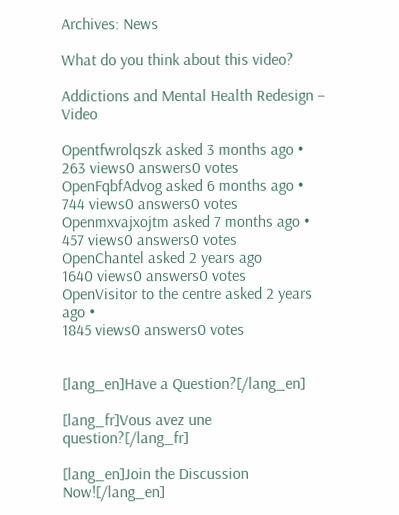Archives: News

What do you think about this video?

Addictions and Mental Health Redesign – Video

Opentfwrolqszk asked 3 months ago •
263 views0 answers0 votes
OpenFqbfAdvog asked 6 months ago •
744 views0 answers0 votes
Openmxvajxojtm asked 7 months ago •
457 views0 answers0 votes
OpenChantel asked 2 years ago
1640 views0 answers0 votes
OpenVisitor to the centre asked 2 years ago •
1845 views0 answers0 votes


[lang_en]Have a Question?[/lang_en]

[lang_fr]Vous avez une question?[/lang_fr]

[lang_en]Join the Discussion Now![/lang_en]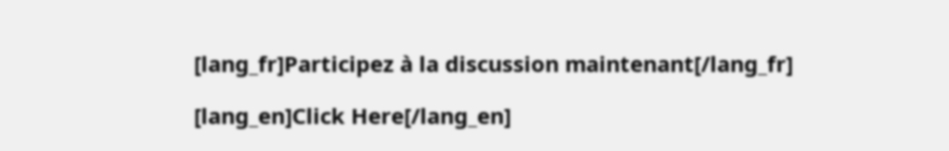[lang_fr]Participez à la discussion maintenant[/lang_fr]

[lang_en]Click Here[/lang_en]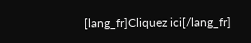[lang_fr]Cliquez ici[/lang_fr]